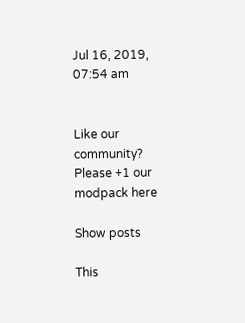Jul 16, 2019, 07:54 am


Like our community? Please +1 our modpack here

Show posts

This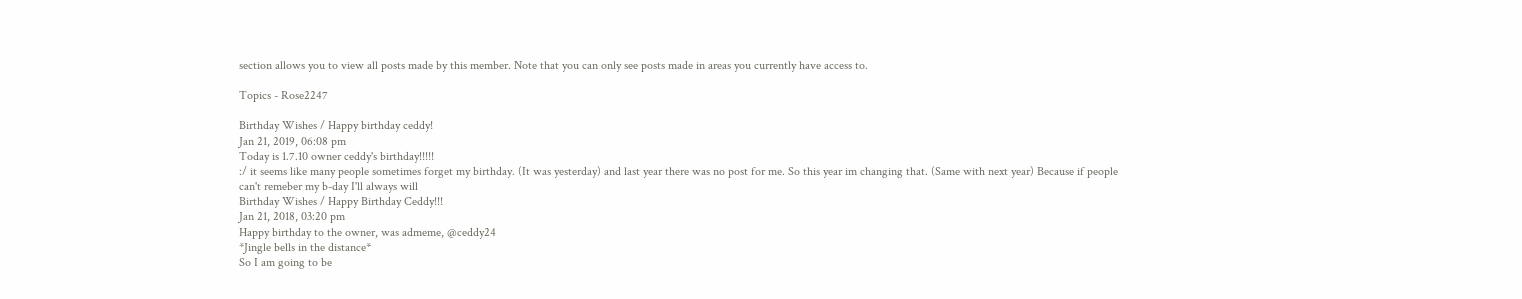section allows you to view all posts made by this member. Note that you can only see posts made in areas you currently have access to.

Topics - Rose2247

Birthday Wishes / Happy birthday ceddy!
Jan 21, 2019, 06:08 pm
Today is 1.7.10 owner ceddy's birthday!!!!!
:/ it seems like many people sometimes forget my birthday. (It was yesterday) and last year there was no post for me. So this year im changing that. (Same with next year) Because if people can't remeber my b-day I'll always will
Birthday Wishes / Happy Birthday Ceddy!!!
Jan 21, 2018, 03:20 pm
Happy birthday to the owner, was admeme, @ceddy24
*Jingle bells in the distance*
So I am going to be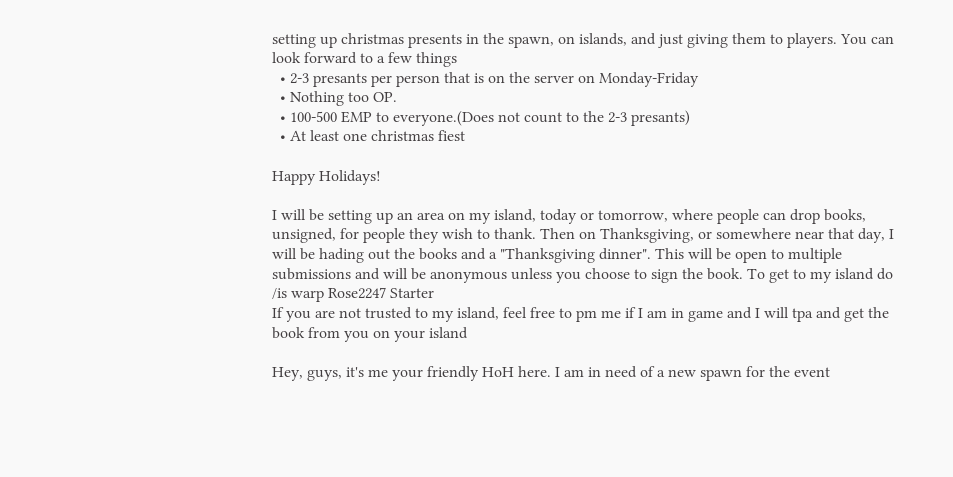setting up christmas presents in the spawn, on islands, and just giving them to players. You can look forward to a few things
  • 2-3 presants per person that is on the server on Monday-Friday
  • Nothing too OP.
  • 100-500 EMP to everyone.(Does not count to the 2-3 presants)
  • At least one christmas fiest

Happy Holidays!

I will be setting up an area on my island, today or tomorrow, where people can drop books, unsigned, for people they wish to thank. Then on Thanksgiving, or somewhere near that day, I will be hading out the books and a "Thanksgiving dinner". This will be open to multiple submissions and will be anonymous unless you choose to sign the book. To get to my island do /is warp Rose2247 Starter
If you are not trusted to my island, feel free to pm me if I am in game and I will tpa and get the book from you on your island

Hey, guys, it's me your friendly HoH here. I am in need of a new spawn for the event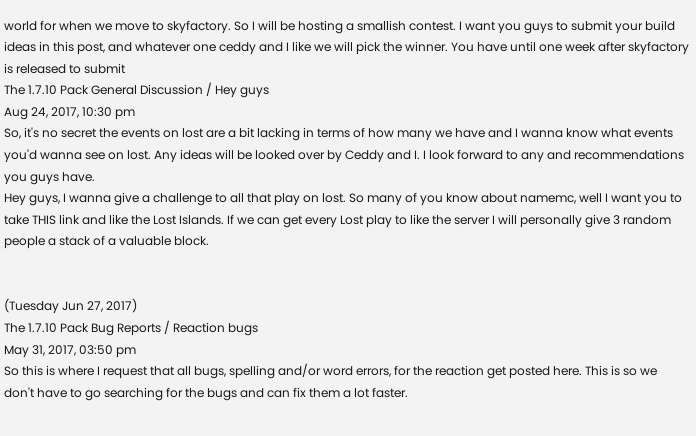world for when we move to skyfactory. So I will be hosting a smallish contest. I want you guys to submit your build ideas in this post, and whatever one ceddy and I like we will pick the winner. You have until one week after skyfactory is released to submit
The 1.7.10 Pack General Discussion / Hey guys
Aug 24, 2017, 10:30 pm
So, it's no secret the events on lost are a bit lacking in terms of how many we have and I wanna know what events you'd wanna see on lost. Any ideas will be looked over by Ceddy and I. I look forward to any and recommendations you guys have.
Hey guys, I wanna give a challenge to all that play on lost. So many of you know about namemc, well I want you to take THIS link and like the Lost Islands. If we can get every Lost play to like the server I will personally give 3 random people a stack of a valuable block.


(Tuesday Jun 27, 2017)
The 1.7.10 Pack Bug Reports / Reaction bugs
May 31, 2017, 03:50 pm
So this is where I request that all bugs, spelling and/or word errors, for the reaction get posted here. This is so we don't have to go searching for the bugs and can fix them a lot faster.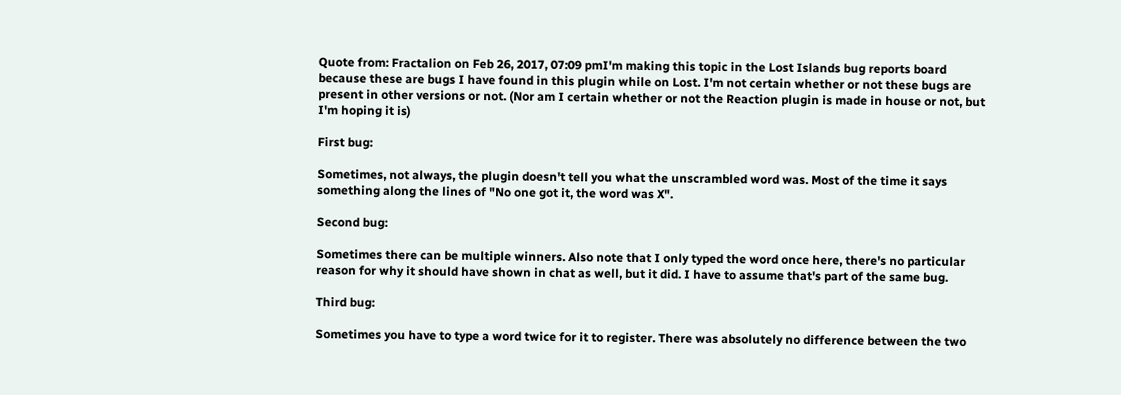Quote from: Fractalion on Feb 26, 2017, 07:09 pmI'm making this topic in the Lost Islands bug reports board because these are bugs I have found in this plugin while on Lost. I'm not certain whether or not these bugs are present in other versions or not. (Nor am I certain whether or not the Reaction plugin is made in house or not, but I'm hoping it is)

First bug:

Sometimes, not always, the plugin doesn't tell you what the unscrambled word was. Most of the time it says something along the lines of "No one got it, the word was X".

Second bug:

Sometimes there can be multiple winners. Also note that I only typed the word once here, there's no particular reason for why it should have shown in chat as well, but it did. I have to assume that's part of the same bug.

Third bug:

Sometimes you have to type a word twice for it to register. There was absolutely no difference between the two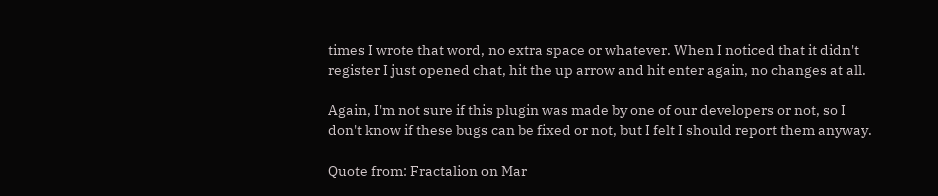times I wrote that word, no extra space or whatever. When I noticed that it didn't register I just opened chat, hit the up arrow and hit enter again, no changes at all.

Again, I'm not sure if this plugin was made by one of our developers or not, so I don't know if these bugs can be fixed or not, but I felt I should report them anyway.

Quote from: Fractalion on Mar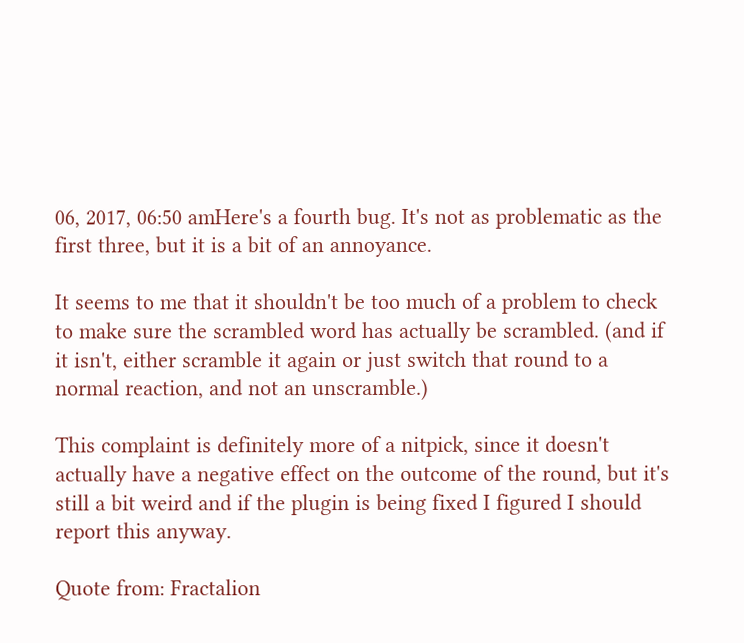06, 2017, 06:50 amHere's a fourth bug. It's not as problematic as the first three, but it is a bit of an annoyance.

It seems to me that it shouldn't be too much of a problem to check to make sure the scrambled word has actually be scrambled. (and if it isn't, either scramble it again or just switch that round to a normal reaction, and not an unscramble.)

This complaint is definitely more of a nitpick, since it doesn't actually have a negative effect on the outcome of the round, but it's still a bit weird and if the plugin is being fixed I figured I should report this anyway.

Quote from: Fractalion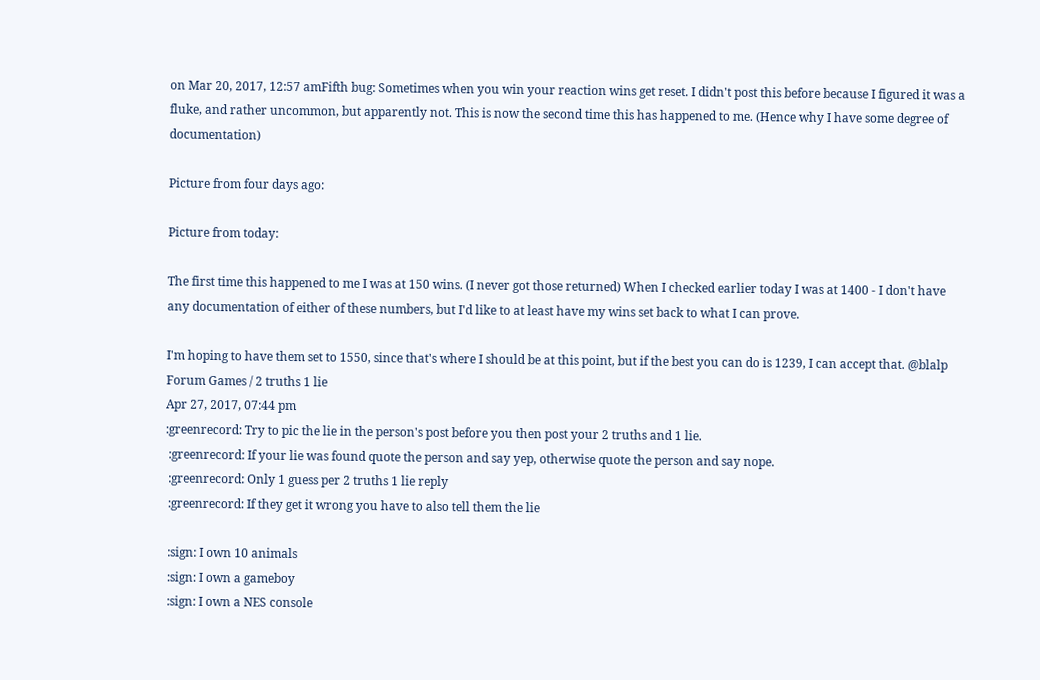on Mar 20, 2017, 12:57 amFifth bug: Sometimes when you win your reaction wins get reset. I didn't post this before because I figured it was a fluke, and rather uncommon, but apparently not. This is now the second time this has happened to me. (Hence why I have some degree of documentation)

Picture from four days ago:

Picture from today:

The first time this happened to me I was at 150 wins. (I never got those returned) When I checked earlier today I was at 1400 - I don't have any documentation of either of these numbers, but I'd like to at least have my wins set back to what I can prove.

I'm hoping to have them set to 1550, since that's where I should be at this point, but if the best you can do is 1239, I can accept that. @blalp
Forum Games / 2 truths 1 lie
Apr 27, 2017, 07:44 pm
:greenrecord: Try to pic the lie in the person's post before you then post your 2 truths and 1 lie.
 :greenrecord: If your lie was found quote the person and say yep, otherwise quote the person and say nope.
 :greenrecord: Only 1 guess per 2 truths 1 lie reply
 :greenrecord: If they get it wrong you have to also tell them the lie

 :sign: I own 10 animals
 :sign: I own a gameboy
 :sign: I own a NES console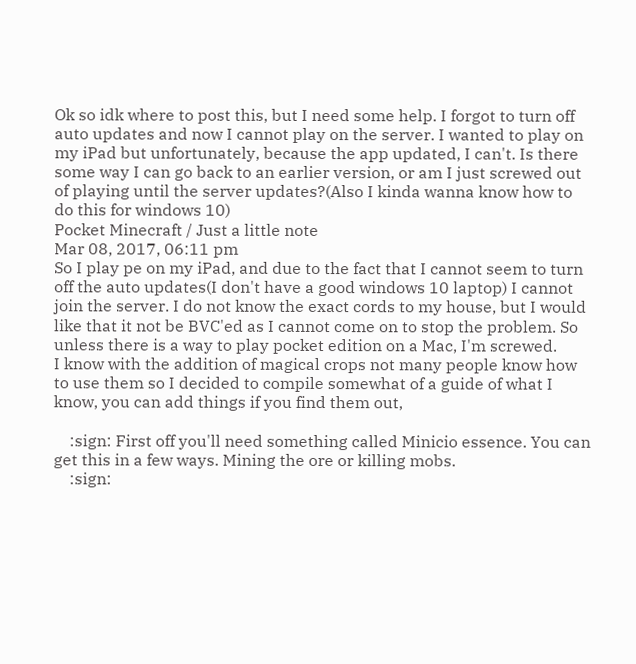Ok so idk where to post this, but I need some help. I forgot to turn off auto updates and now I cannot play on the server. I wanted to play on my iPad but unfortunately, because the app updated, I can't. Is there some way I can go back to an earlier version, or am I just screwed out of playing until the server updates?(Also I kinda wanna know how to do this for windows 10)
Pocket Minecraft / Just a little note
Mar 08, 2017, 06:11 pm
So I play pe on my iPad, and due to the fact that I cannot seem to turn off the auto updates(I don't have a good windows 10 laptop) I cannot join the server. I do not know the exact cords to my house, but I would like that it not be BVC'ed as I cannot come on to stop the problem. So unless there is a way to play pocket edition on a Mac, I'm screwed.
I know with the addition of magical crops not many people know how to use them so I decided to compile somewhat of a guide of what I know, you can add things if you find them out,

    :sign: First off you'll need something called Minicio essence. You can get this in a few ways. Mining the ore or killing mobs.
    :sign: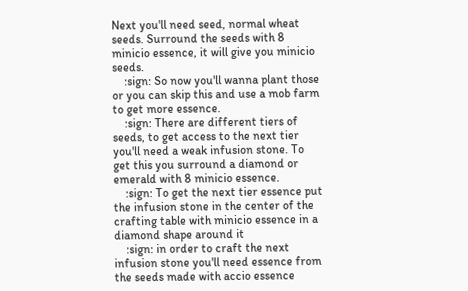Next you'll need seed, normal wheat seeds. Surround the seeds with 8 minicio essence, it will give you minicio seeds.
    :sign: So now you'll wanna plant those or you can skip this and use a mob farm to get more essence.
    :sign: There are different tiers of seeds, to get access to the next tier you'll need a weak infusion stone. To get this you surround a diamond or emerald with 8 minicio essence.
    :sign: To get the next tier essence put the infusion stone in the center of the crafting table with minicio essence in a diamond shape around it
    :sign: in order to craft the next infusion stone you'll need essence from the seeds made with accio essence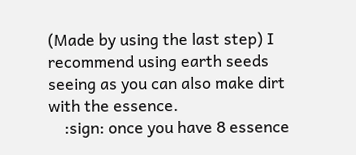(Made by using the last step) I recommend using earth seeds seeing as you can also make dirt with the essence.
    :sign: once you have 8 essence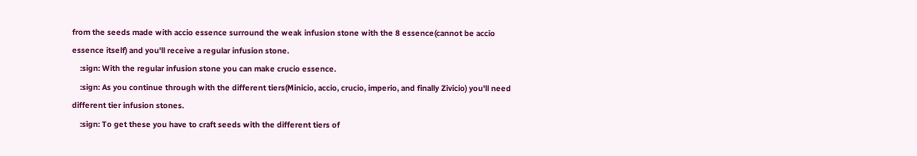from the seeds made with accio essence surround the weak infusion stone with the 8 essence(cannot be accio essence itself) and you'll receive a regular infusion stone.
    :sign: With the regular infusion stone you can make crucio essence.
    :sign: As you continue through with the different tiers(Minicio, accio, crucio, imperio, and finally Zivicio) you'll need different tier infusion stones.
    :sign: To get these you have to craft seeds with the different tiers of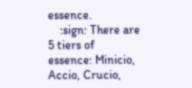essence.
    :sign: There are 5 tiers of essence: Minicio, Accio, Crucio,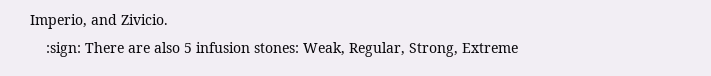Imperio, and Zivicio.
    :sign: There are also 5 infusion stones: Weak, Regular, Strong, Extreme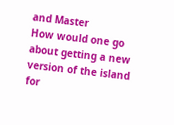and Master
How would one go about getting a new version of the island for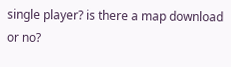single player? is there a map download or no?